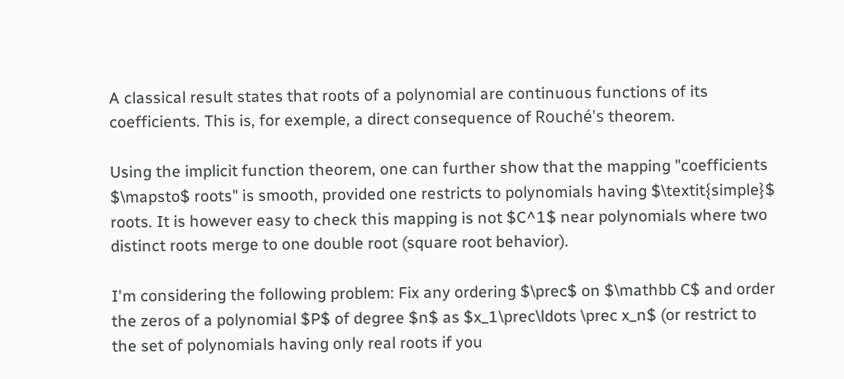A classical result states that roots of a polynomial are continuous functions of its coefficients. This is, for exemple, a direct consequence of Rouché's theorem.

Using the implicit function theorem, one can further show that the mapping "coefficients $\mapsto$ roots" is smooth, provided one restricts to polynomials having $\textit{simple}$ roots. It is however easy to check this mapping is not $C^1$ near polynomials where two distinct roots merge to one double root (square root behavior).

I'm considering the following problem: Fix any ordering $\prec$ on $\mathbb C$ and order the zeros of a polynomial $P$ of degree $n$ as $x_1\prec\ldots \prec x_n$ (or restrict to the set of polynomials having only real roots if you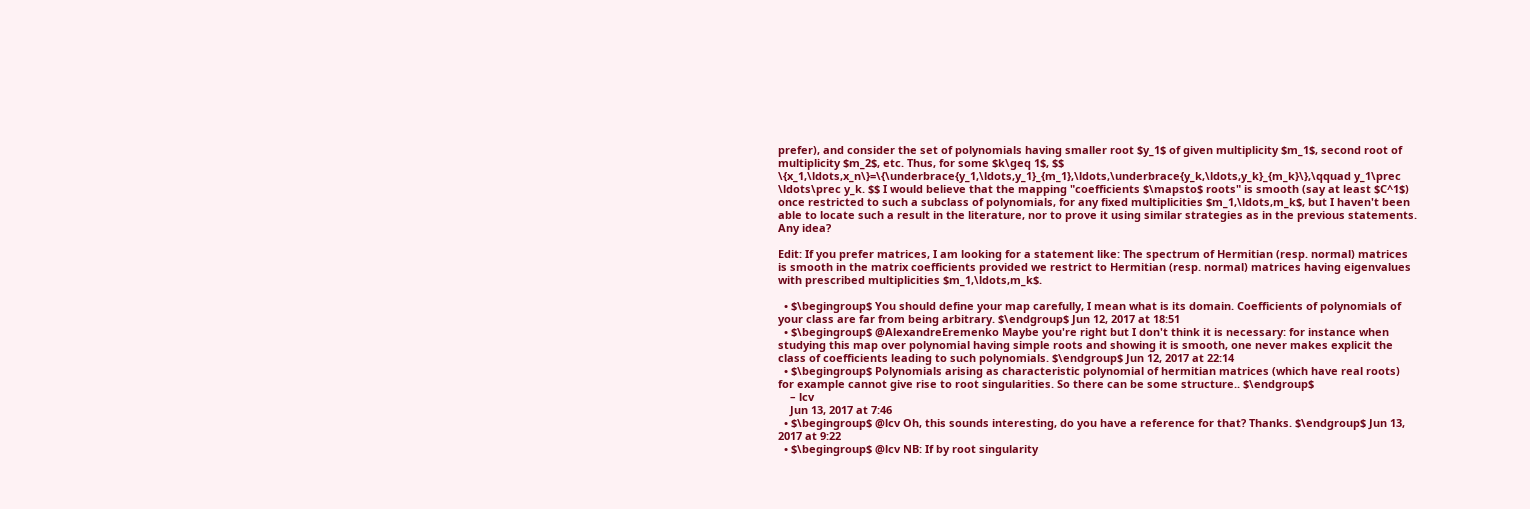prefer), and consider the set of polynomials having smaller root $y_1$ of given multiplicity $m_1$, second root of multiplicity $m_2$, etc. Thus, for some $k\geq 1$, $$ \{x_1,\ldots,x_n\}=\{\underbrace{y_1,\ldots,y_1}_{m_1},\ldots,\underbrace{y_k,\ldots,y_k}_{m_k}\},\qquad y_1\prec \ldots\prec y_k. $$ I would believe that the mapping "coefficients $\mapsto$ roots" is smooth (say at least $C^1$) once restricted to such a subclass of polynomials, for any fixed multiplicities $m_1,\ldots,m_k$, but I haven't been able to locate such a result in the literature, nor to prove it using similar strategies as in the previous statements. Any idea?

Edit: If you prefer matrices, I am looking for a statement like: The spectrum of Hermitian (resp. normal) matrices is smooth in the matrix coefficients provided we restrict to Hermitian (resp. normal) matrices having eigenvalues with prescribed multiplicities $m_1,\ldots,m_k$.

  • $\begingroup$ You should define your map carefully, I mean what is its domain. Coefficients of polynomials of your class are far from being arbitrary. $\endgroup$ Jun 12, 2017 at 18:51
  • $\begingroup$ @AlexandreEremenko Maybe you're right but I don't think it is necessary: for instance when studying this map over polynomial having simple roots and showing it is smooth, one never makes explicit the class of coefficients leading to such polynomials. $\endgroup$ Jun 12, 2017 at 22:14
  • $\begingroup$ Polynomials arising as characteristic polynomial of hermitian matrices (which have real roots) for example cannot give rise to root singularities. So there can be some structure.. $\endgroup$
    – lcv
    Jun 13, 2017 at 7:46
  • $\begingroup$ @lcv Oh, this sounds interesting, do you have a reference for that? Thanks. $\endgroup$ Jun 13, 2017 at 9:22
  • $\begingroup$ @lcv NB: If by root singularity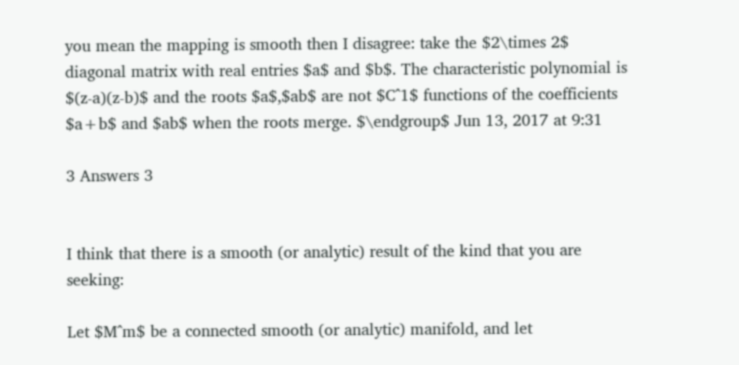you mean the mapping is smooth then I disagree: take the $2\times 2$ diagonal matrix with real entries $a$ and $b$. The characteristic polynomial is $(z-a)(z-b)$ and the roots $a$,$ab$ are not $C^1$ functions of the coefficients $a+b$ and $ab$ when the roots merge. $\endgroup$ Jun 13, 2017 at 9:31

3 Answers 3


I think that there is a smooth (or analytic) result of the kind that you are seeking:

Let $M^m$ be a connected smooth (or analytic) manifold, and let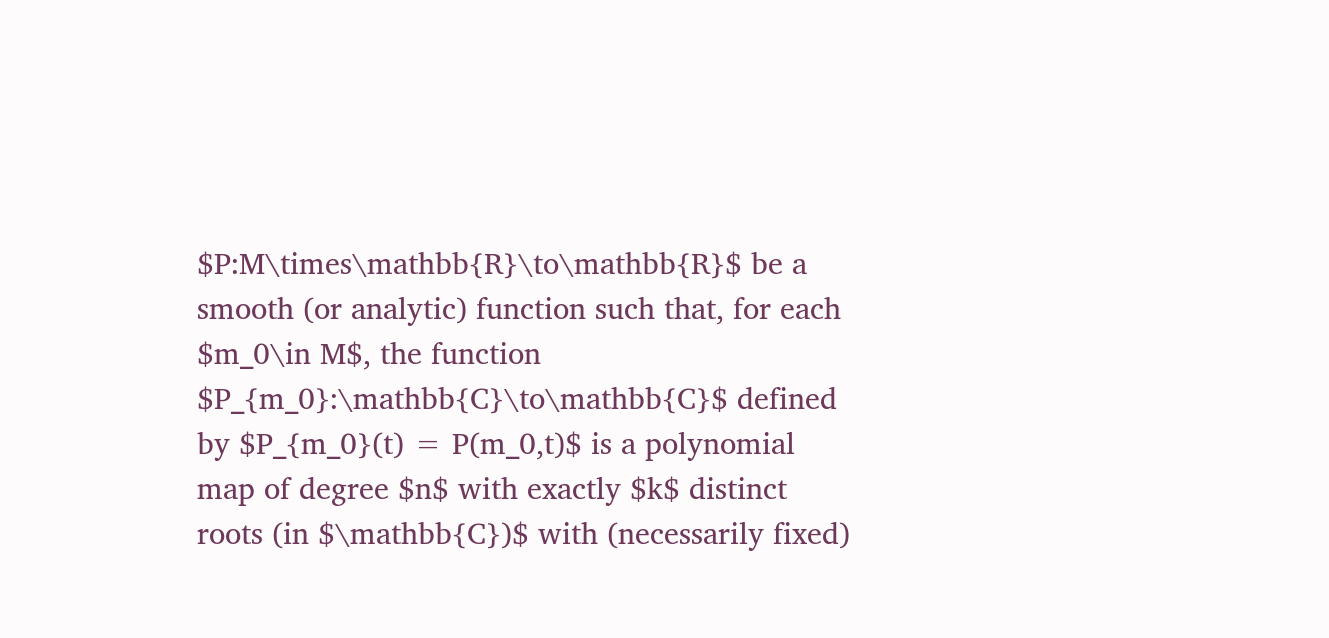$P:M\times\mathbb{R}\to\mathbb{R}$ be a smooth (or analytic) function such that, for each $m_0\in M$, the function $P_{m_0}:\mathbb{C}\to\mathbb{C}$ defined by $P_{m_0}(t) = P(m_0,t)$ is a polynomial map of degree $n$ with exactly $k$ distinct roots (in $\mathbb{C})$ with (necessarily fixed)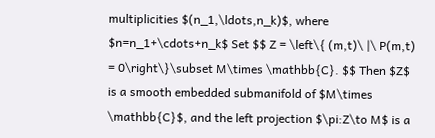multiplicities $(n_1,\ldots,n_k)$, where $n=n_1+\cdots+n_k$ Set $$ Z = \left\{ (m,t)\ |\ P(m,t) = 0\right\}\subset M\times \mathbb{C}. $$ Then $Z$ is a smooth embedded submanifold of $M\times \mathbb{C}$, and the left projection $\pi:Z\to M$ is a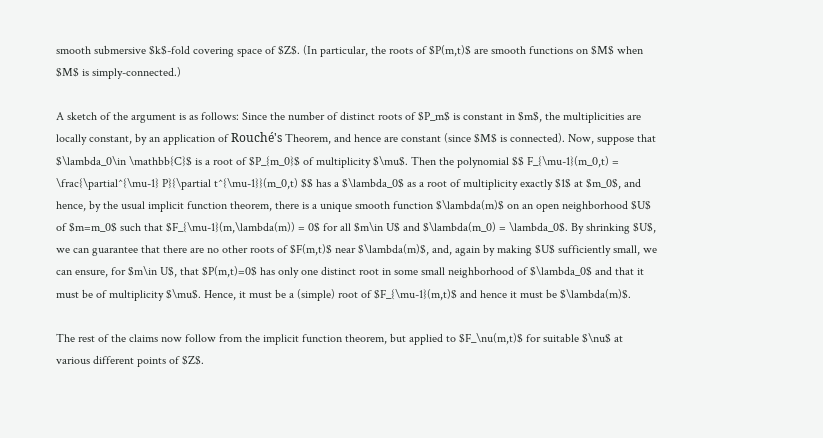smooth submersive $k$-fold covering space of $Z$. (In particular, the roots of $P(m,t)$ are smooth functions on $M$ when $M$ is simply-connected.)

A sketch of the argument is as follows: Since the number of distinct roots of $P_m$ is constant in $m$, the multiplicities are locally constant, by an application of Rouché's Theorem, and hence are constant (since $M$ is connected). Now, suppose that $\lambda_0\in \mathbb{C}$ is a root of $P_{m_0}$ of multiplicity $\mu$. Then the polynomial $$ F_{\mu-1}(m_0,t) = \frac{\partial^{\mu-1} P}{\partial t^{\mu-1}}(m_0,t) $$ has a $\lambda_0$ as a root of multiplicity exactly $1$ at $m_0$, and hence, by the usual implicit function theorem, there is a unique smooth function $\lambda(m)$ on an open neighborhood $U$ of $m=m_0$ such that $F_{\mu-1}(m,\lambda(m)) = 0$ for all $m\in U$ and $\lambda(m_0) = \lambda_0$. By shrinking $U$, we can guarantee that there are no other roots of $F(m,t)$ near $\lambda(m)$, and, again by making $U$ sufficiently small, we can ensure, for $m\in U$, that $P(m,t)=0$ has only one distinct root in some small neighborhood of $\lambda_0$ and that it must be of multiplicity $\mu$. Hence, it must be a (simple) root of $F_{\mu-1}(m,t)$ and hence it must be $\lambda(m)$.

The rest of the claims now follow from the implicit function theorem, but applied to $F_\nu(m,t)$ for suitable $\nu$ at various different points of $Z$.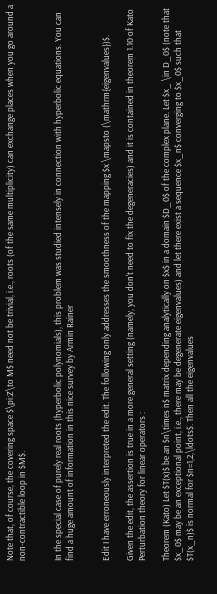Note that, of course, the covering space $\pi:Z\to M$ need not be trivial, i.e., roots (of the same multiplicity) can exchange places when you go around a non-contractible loop in $M$.


In the special case of purely real roots (hyperbolic polynomials), this problem was studied intensely in connection with hyperbolic equations. You can find a huge amount of information in this nice survey by Armin Rainer


Edit I have erroneously interpreted the edit. The following only addresses the smoothness of the mapping $x \mapsto (\mathrm{eigenvalues})$.

Given the edit, the assertion is true in a more general setting (namely, you don't need to fix the degeneracies) and it is contained in theorem 1.10 of Kato Perturbation theory for linear operators :

Theorem (Kato) Let $T(x)$ be an $n\times n$ matrix depending analytically on $x$ in a domain $D_0$ of the complex plane. Let $x_ \in D_0$ (note that $x_0$ may be an exceptional point, i.e., there may be degenerate eigenvalues) and let there exist a sequence $x_n$ converging to $x_0$ such that $T(x_n)$ is normal for $n=1,2,\ldots$. Then all the eigenvalues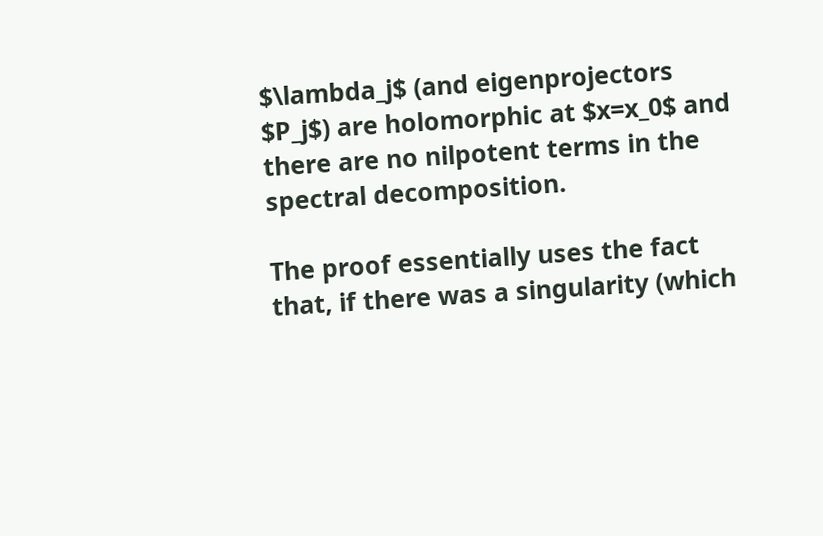$\lambda_j$ (and eigenprojectors $P_j$) are holomorphic at $x=x_0$ and there are no nilpotent terms in the spectral decomposition.

The proof essentially uses the fact that, if there was a singularity (which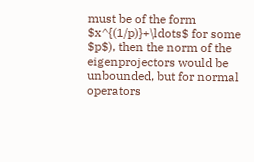must be of the form $x^{(1/p)}+\ldots$ for some $p$), then the norm of the eigenprojectors would be unbounded, but for normal operators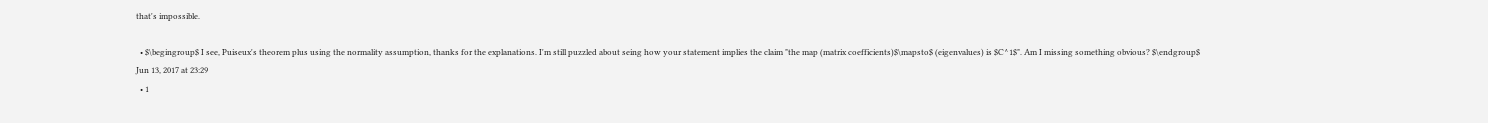that's impossible.

  • $\begingroup$ I see, Puiseux's theorem plus using the normality assumption, thanks for the explanations. I'm still puzzled about seing how your statement implies the claim "the map (matrix coefficients)$\mapsto$ (eigenvalues) is $C^1$". Am I missing something obvious? $\endgroup$ Jun 13, 2017 at 23:29
  • 1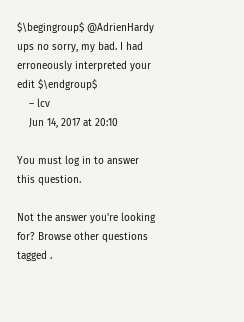$\begingroup$ @AdrienHardy ups no sorry, my bad. I had erroneously interpreted your edit $\endgroup$
    – lcv
    Jun 14, 2017 at 20:10

You must log in to answer this question.

Not the answer you're looking for? Browse other questions tagged .